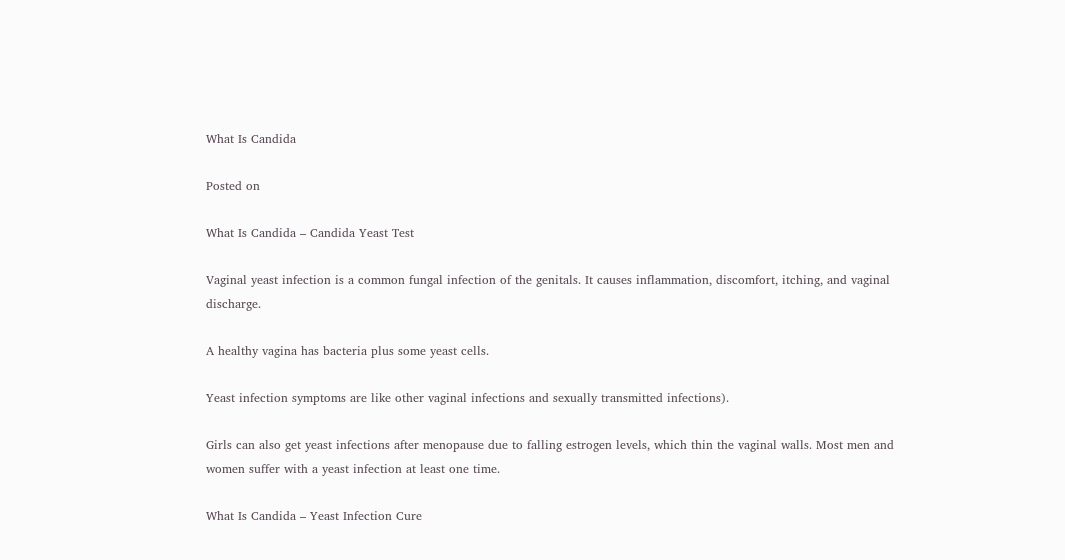What Is Candida

Posted on

What Is Candida – Candida Yeast Test

Vaginal yeast infection is a common fungal infection of the genitals. It causes inflammation, discomfort, itching, and vaginal discharge.

A healthy vagina has bacteria plus some yeast cells.

Yeast infection symptoms are like other vaginal infections and sexually transmitted infections).

Girls can also get yeast infections after menopause due to falling estrogen levels, which thin the vaginal walls. Most men and women suffer with a yeast infection at least one time.

What Is Candida – Yeast Infection Cure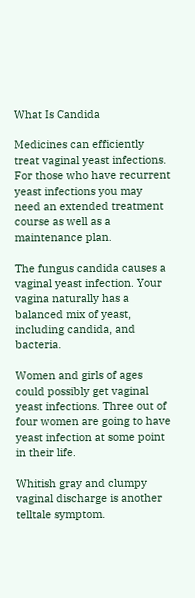What Is Candida

Medicines can efficiently treat vaginal yeast infections. For those who have recurrent yeast infections you may need an extended treatment course as well as a maintenance plan.

The fungus candida causes a vaginal yeast infection. Your vagina naturally has a balanced mix of yeast, including candida, and bacteria.

Women and girls of ages could possibly get vaginal yeast infections. Three out of four women are going to have yeast infection at some point in their life.

Whitish gray and clumpy vaginal discharge is another telltale symptom.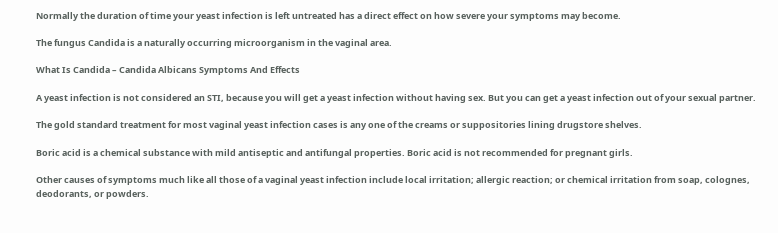Normally the duration of time your yeast infection is left untreated has a direct effect on how severe your symptoms may become.

The fungus Candida is a naturally occurring microorganism in the vaginal area.

What Is Candida – Candida Albicans Symptoms And Effects

A yeast infection is not considered an STI, because you will get a yeast infection without having sex. But you can get a yeast infection out of your sexual partner.

The gold standard treatment for most vaginal yeast infection cases is any one of the creams or suppositories lining drugstore shelves.

Boric acid is a chemical substance with mild antiseptic and antifungal properties. Boric acid is not recommended for pregnant girls.

Other causes of symptoms much like all those of a vaginal yeast infection include local irritation; allergic reaction; or chemical irritation from soap, colognes, deodorants, or powders.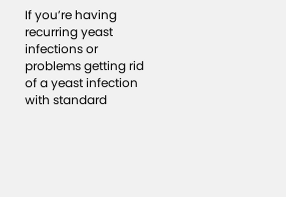If you’re having recurring yeast infections or problems getting rid of a yeast infection with standard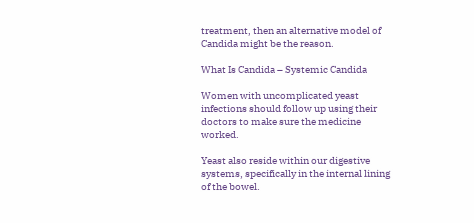treatment, then an alternative model of Candida might be the reason.

What Is Candida – Systemic Candida

Women with uncomplicated yeast infections should follow up using their doctors to make sure the medicine worked.

Yeast also reside within our digestive systems, specifically in the internal lining of the bowel.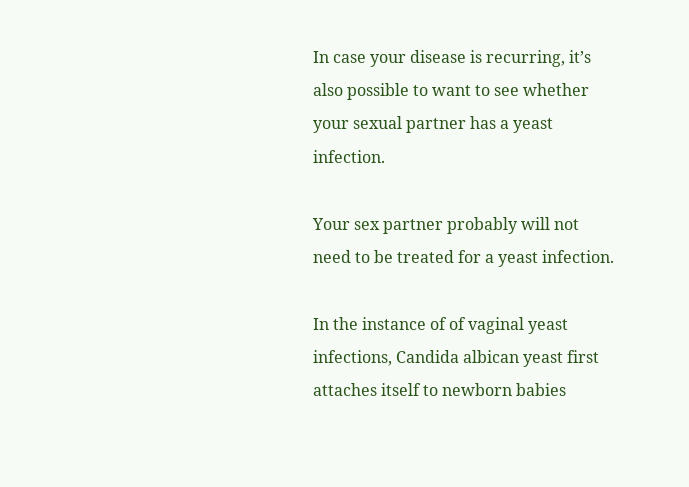In case your disease is recurring, it’s also possible to want to see whether your sexual partner has a yeast infection.

Your sex partner probably will not need to be treated for a yeast infection.

In the instance of of vaginal yeast infections, Candida albican yeast first attaches itself to newborn babies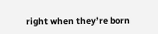right when they’re born